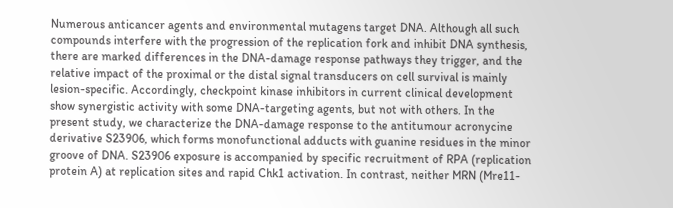Numerous anticancer agents and environmental mutagens target DNA. Although all such compounds interfere with the progression of the replication fork and inhibit DNA synthesis, there are marked differences in the DNA-damage response pathways they trigger, and the relative impact of the proximal or the distal signal transducers on cell survival is mainly lesion-specific. Accordingly, checkpoint kinase inhibitors in current clinical development show synergistic activity with some DNA-targeting agents, but not with others. In the present study, we characterize the DNA-damage response to the antitumour acronycine derivative S23906, which forms monofunctional adducts with guanine residues in the minor groove of DNA. S23906 exposure is accompanied by specific recruitment of RPA (replication protein A) at replication sites and rapid Chk1 activation. In contrast, neither MRN (Mre11-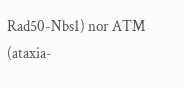Rad50-Nbs1) nor ATM (ataxia-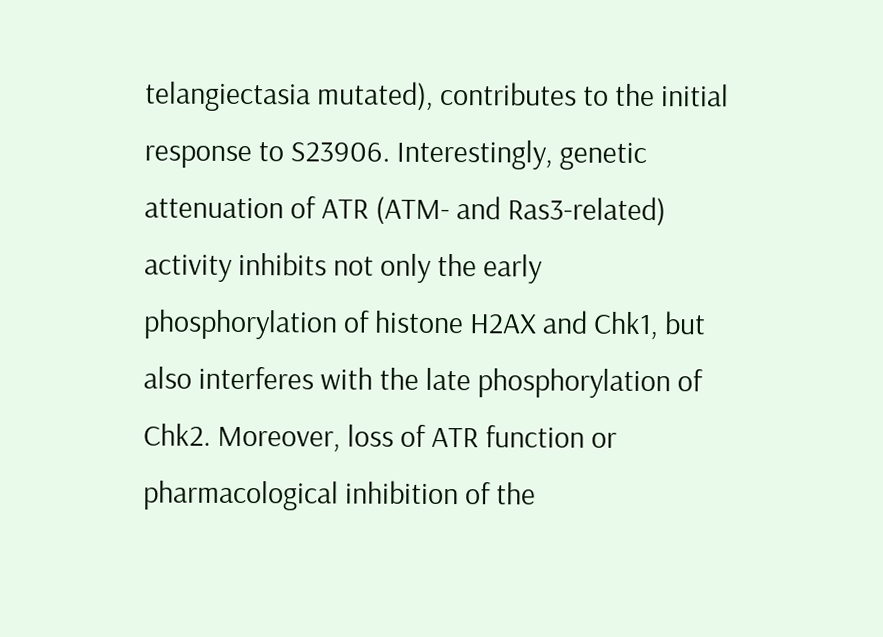telangiectasia mutated), contributes to the initial response to S23906. Interestingly, genetic attenuation of ATR (ATM- and Ras3-related) activity inhibits not only the early phosphorylation of histone H2AX and Chk1, but also interferes with the late phosphorylation of Chk2. Moreover, loss of ATR function or pharmacological inhibition of the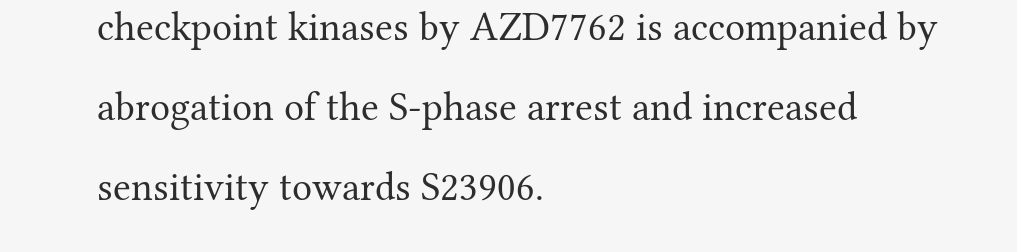checkpoint kinases by AZD7762 is accompanied by abrogation of the S-phase arrest and increased sensitivity towards S23906.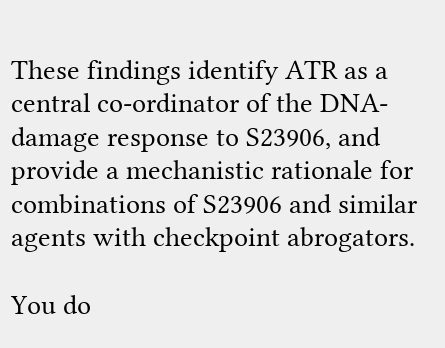These findings identify ATR as a central co-ordinator of the DNA-damage response to S23906, and provide a mechanistic rationale for combinations of S23906 and similar agents with checkpoint abrogators.

You do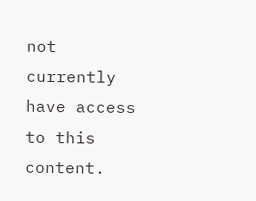not currently have access to this content.